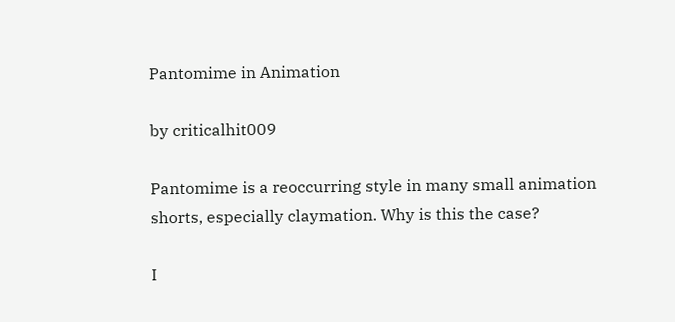Pantomime in Animation

by criticalhit009

Pantomime is a reoccurring style in many small animation shorts, especially claymation. Why is this the case?

I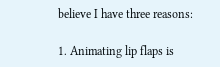believe I have three reasons:

1. Animating lip flaps is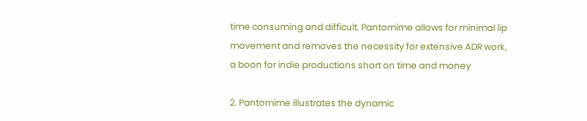time consuming and difficult. Pantomime allows for minimal lip movement and removes the necessity for extensive ADR work, a boon for indie productions short on time and money

2. Pantomime illustrates the dynamic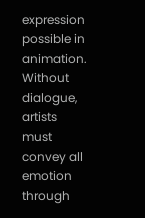expression possible in animation. Without dialogue, artists must convey all emotion through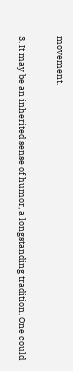movement.

3. It may be an inherited sense of humor, a longstanding tradition. One could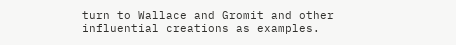turn to Wallace and Gromit and other influential creations as examples.